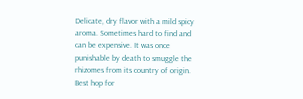Delicate, dry flavor with a mild spicy aroma. Sometimes hard to find and can be expensive. It was once punishable by death to smuggle the rhizomes from its country of origin. Best hop for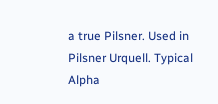a true Pilsner. Used in Pilsner Urquell. Typical Alpha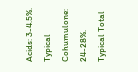Acids: 3-4.5%. Typical Cohumulone: 24-28%. Typical Total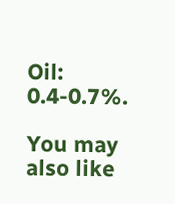Oil: 0.4-0.7%.

You may also like